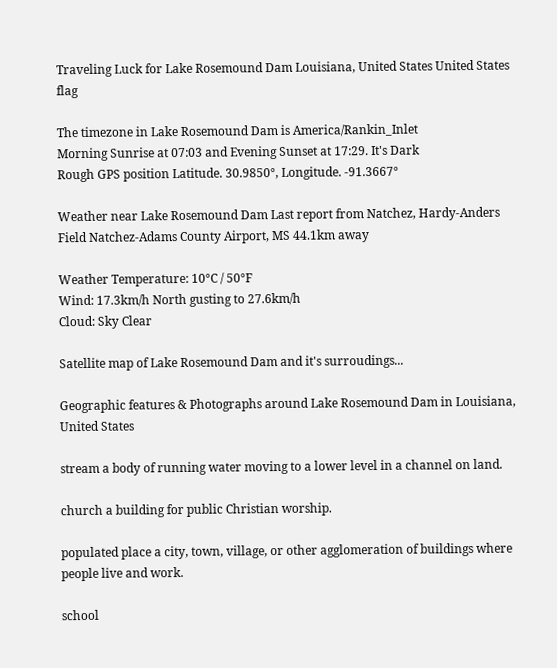Traveling Luck for Lake Rosemound Dam Louisiana, United States United States flag

The timezone in Lake Rosemound Dam is America/Rankin_Inlet
Morning Sunrise at 07:03 and Evening Sunset at 17:29. It's Dark
Rough GPS position Latitude. 30.9850°, Longitude. -91.3667°

Weather near Lake Rosemound Dam Last report from Natchez, Hardy-Anders Field Natchez-Adams County Airport, MS 44.1km away

Weather Temperature: 10°C / 50°F
Wind: 17.3km/h North gusting to 27.6km/h
Cloud: Sky Clear

Satellite map of Lake Rosemound Dam and it's surroudings...

Geographic features & Photographs around Lake Rosemound Dam in Louisiana, United States

stream a body of running water moving to a lower level in a channel on land.

church a building for public Christian worship.

populated place a city, town, village, or other agglomeration of buildings where people live and work.

school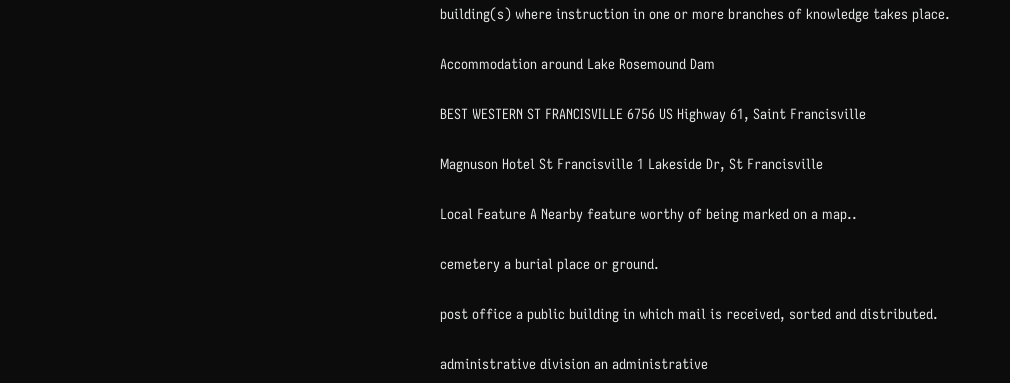building(s) where instruction in one or more branches of knowledge takes place.

Accommodation around Lake Rosemound Dam

BEST WESTERN ST FRANCISVILLE 6756 US Highway 61, Saint Francisville

Magnuson Hotel St Francisville 1 Lakeside Dr, St Francisville

Local Feature A Nearby feature worthy of being marked on a map..

cemetery a burial place or ground.

post office a public building in which mail is received, sorted and distributed.

administrative division an administrative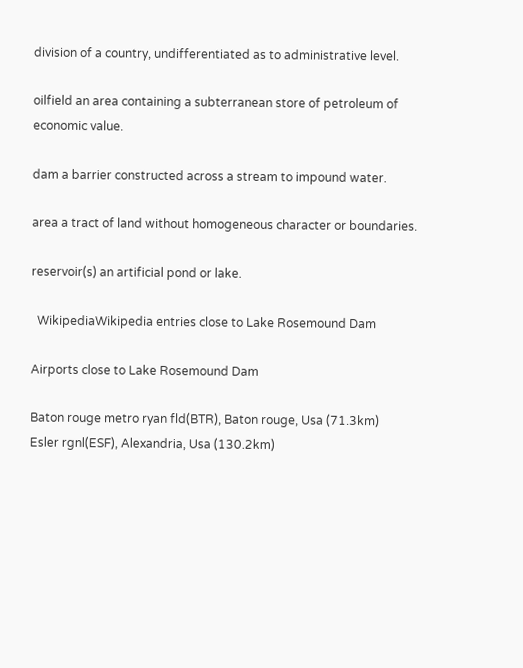division of a country, undifferentiated as to administrative level.

oilfield an area containing a subterranean store of petroleum of economic value.

dam a barrier constructed across a stream to impound water.

area a tract of land without homogeneous character or boundaries.

reservoir(s) an artificial pond or lake.

  WikipediaWikipedia entries close to Lake Rosemound Dam

Airports close to Lake Rosemound Dam

Baton rouge metro ryan fld(BTR), Baton rouge, Usa (71.3km)
Esler rgnl(ESF), Alexandria, Usa (130.2km)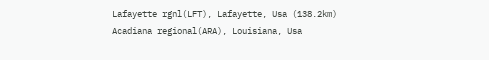Lafayette rgnl(LFT), Lafayette, Usa (138.2km)
Acadiana regional(ARA), Louisiana, Usa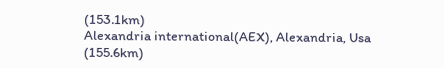(153.1km)
Alexandria international(AEX), Alexandria, Usa (155.6km)